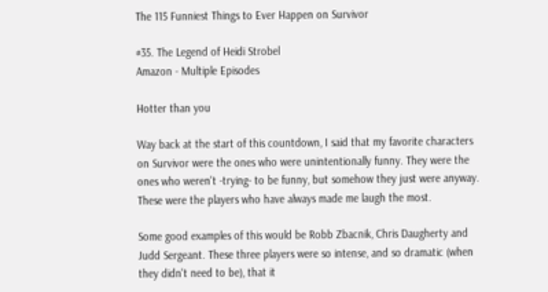The 115 Funniest Things to Ever Happen on Survivor

#35. The Legend of Heidi Strobel
Amazon - Multiple Episodes

Hotter than you

Way back at the start of this countdown, I said that my favorite characters on Survivor were the ones who were unintentionally funny. They were the ones who weren't -trying- to be funny, but somehow they just were anyway. These were the players who have always made me laugh the most.

Some good examples of this would be Robb Zbacnik, Chris Daugherty and Judd Sergeant. These three players were so intense, and so dramatic (when they didn't need to be), that it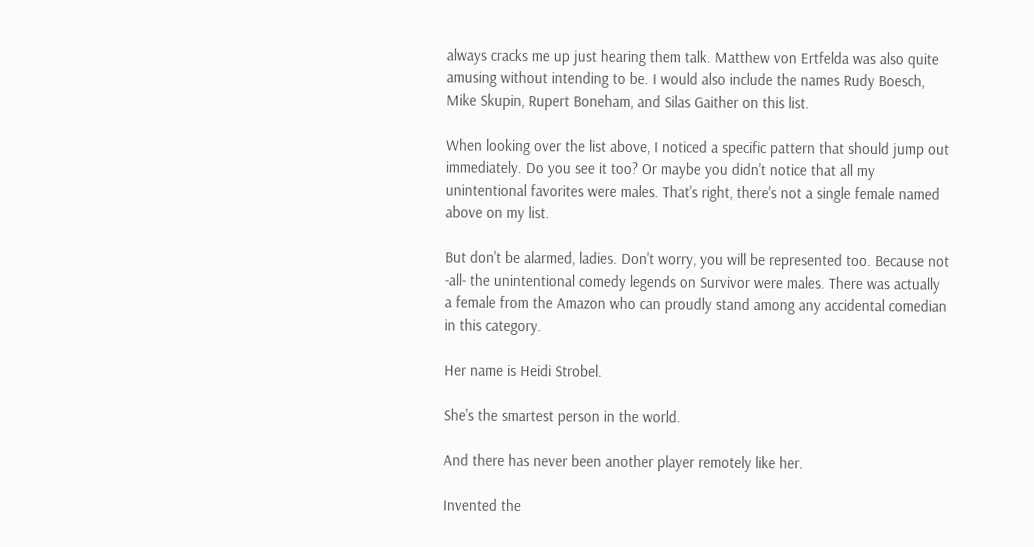always cracks me up just hearing them talk. Matthew von Ertfelda was also quite amusing without intending to be. I would also include the names Rudy Boesch, Mike Skupin, Rupert Boneham, and Silas Gaither on this list.

When looking over the list above, I noticed a specific pattern that should jump out immediately. Do you see it too? Or maybe you didn't notice that all my unintentional favorites were males. That's right, there's not a single female named above on my list.

But don't be alarmed, ladies. Don't worry, you will be represented too. Because not -all- the unintentional comedy legends on Survivor were males. There was actually a female from the Amazon who can proudly stand among any accidental comedian in this category.

Her name is Heidi Strobel.

She's the smartest person in the world.

And there has never been another player remotely like her.

Invented the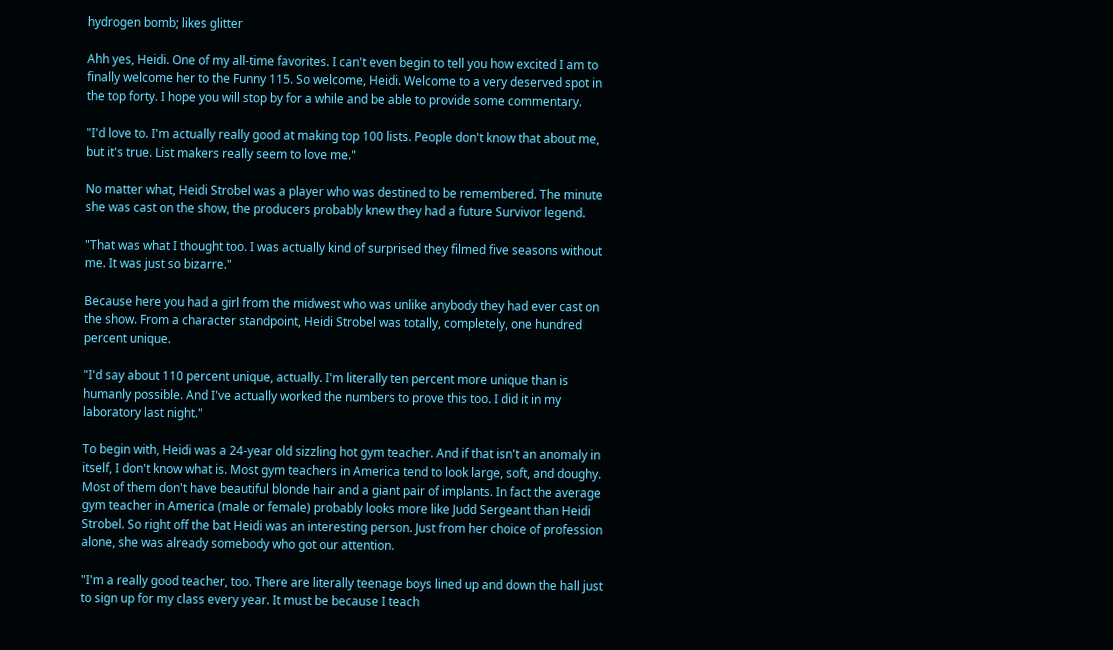hydrogen bomb; likes glitter

Ahh yes, Heidi. One of my all-time favorites. I can't even begin to tell you how excited I am to finally welcome her to the Funny 115. So welcome, Heidi. Welcome to a very deserved spot in the top forty. I hope you will stop by for a while and be able to provide some commentary.

"I'd love to. I'm actually really good at making top 100 lists. People don't know that about me, but it's true. List makers really seem to love me."

No matter what, Heidi Strobel was a player who was destined to be remembered. The minute she was cast on the show, the producers probably knew they had a future Survivor legend.

"That was what I thought too. I was actually kind of surprised they filmed five seasons without me. It was just so bizarre."

Because here you had a girl from the midwest who was unlike anybody they had ever cast on the show. From a character standpoint, Heidi Strobel was totally, completely, one hundred percent unique.

"I'd say about 110 percent unique, actually. I'm literally ten percent more unique than is humanly possible. And I've actually worked the numbers to prove this too. I did it in my laboratory last night."

To begin with, Heidi was a 24-year old sizzling hot gym teacher. And if that isn't an anomaly in itself, I don't know what is. Most gym teachers in America tend to look large, soft, and doughy. Most of them don't have beautiful blonde hair and a giant pair of implants. In fact the average gym teacher in America (male or female) probably looks more like Judd Sergeant than Heidi Strobel. So right off the bat Heidi was an interesting person. Just from her choice of profession alone, she was already somebody who got our attention.

"I'm a really good teacher, too. There are literally teenage boys lined up and down the hall just to sign up for my class every year. It must be because I teach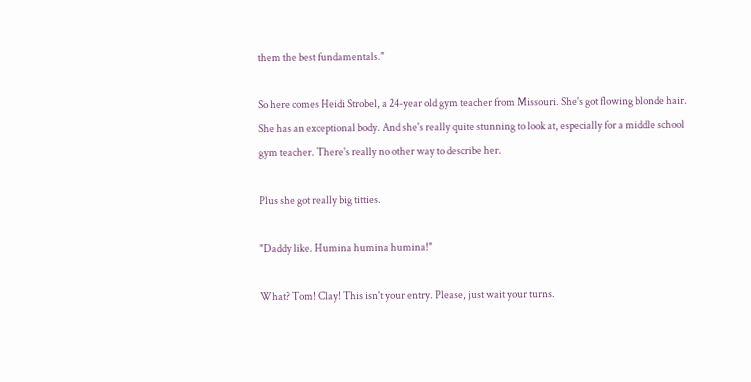them the best fundamentals."

So here comes Heidi Strobel, a 24-year old gym teacher from Missouri. She's got flowing blonde hair. She has an exceptional body. And she's really quite stunning to look at, especially for a middle school gym teacher. There's really no other way to describe her.

Plus she got really big titties.

"Daddy like. Humina humina humina!"

What? Tom! Clay! This isn't your entry. Please, just wait your turns.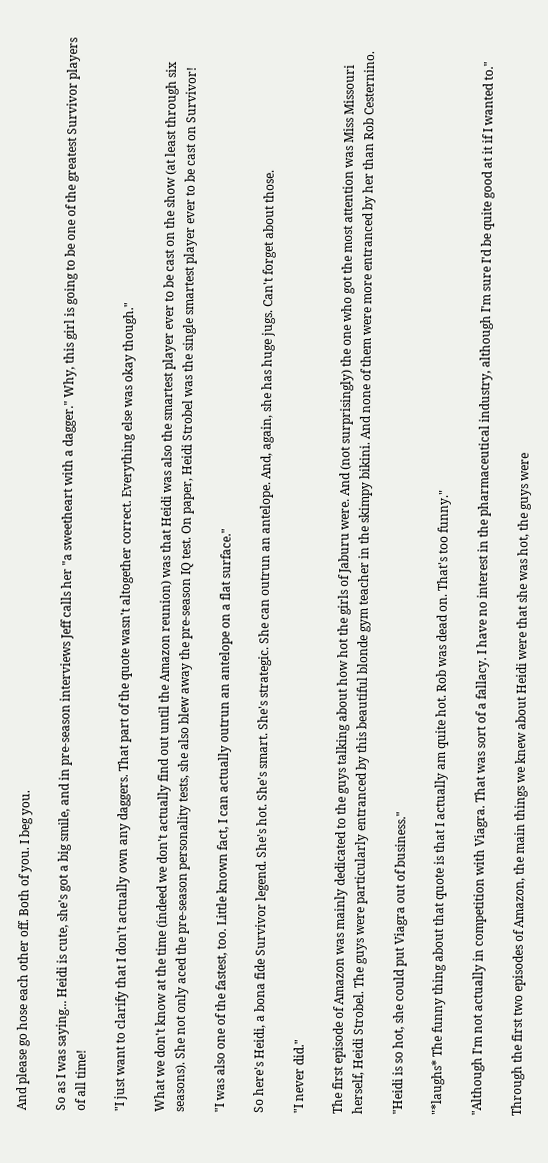And please go hose each other off. Both of you. I beg you.

So as I was saying... Heidi is cute, she's got a big smile, and in pre-season interviews Jeff calls her "a sweetheart with a dagger." Why, this girl is going to be one of the greatest Survivor players of all time!

"I just want to clarify that I don't actually own any daggers. That part of the quote wasn't altogether correct. Everything else was okay though."

What we don't know at the time (indeed we don't actually find out until the Amazon reunion) was that Heidi was also the smartest player ever to be cast on the show (at least through six seasons). She not only aced the pre-season personality tests, she also blew away the pre-season IQ test. On paper, Heidi Strobel was the single smartest player ever to be cast on Survivor!

"I was also one of the fastest, too. Little known fact, I can actually outrun an antelope on a flat surface."

So here's Heidi, a bona fide Survivor legend. She's hot. She's smart. She's strategic. She can outrun an antelope. And, again, she has huge jugs. Can't forget about those.

"I never did."

The first episode of Amazon was mainly dedicated to the guys talking about how hot the girls of Jaburu were. And (not surprisingly) the one who got the most attention was Miss Missouri herself, Heidi Strobel. The guys were particularly entranced by this beautiful blonde gym teacher in the skimpy bikini. And none of them were more entranced by her than Rob Cesternino.

"Heidi is so hot, she could put Viagra out of business."

"*laughs* The funny thing about that quote is that I actually am quite hot. Rob was dead on. That's too funny."

"Although I'm not actually in competition with Viagra. That was sort of a fallacy. I have no interest in the pharmaceutical industry, although I'm sure I'd be quite good at it if I wanted to."

Through the first two episodes of Amazon, the main things we knew about Heidi were that she was hot, the guys were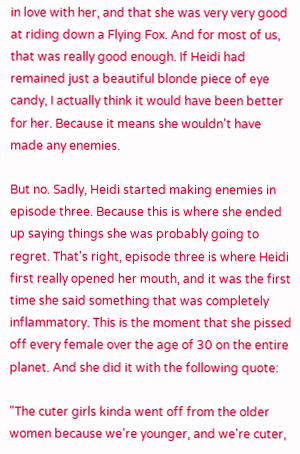in love with her, and that she was very very good at riding down a Flying Fox. And for most of us, that was really good enough. If Heidi had remained just a beautiful blonde piece of eye candy, I actually think it would have been better for her. Because it means she wouldn't have made any enemies.

But no. Sadly, Heidi started making enemies in episode three. Because this is where she ended up saying things she was probably going to regret. That's right, episode three is where Heidi first really opened her mouth, and it was the first time she said something that was completely inflammatory. This is the moment that she pissed off every female over the age of 30 on the entire planet. And she did it with the following quote:

"The cuter girls kinda went off from the older women because we're younger, and we're cuter,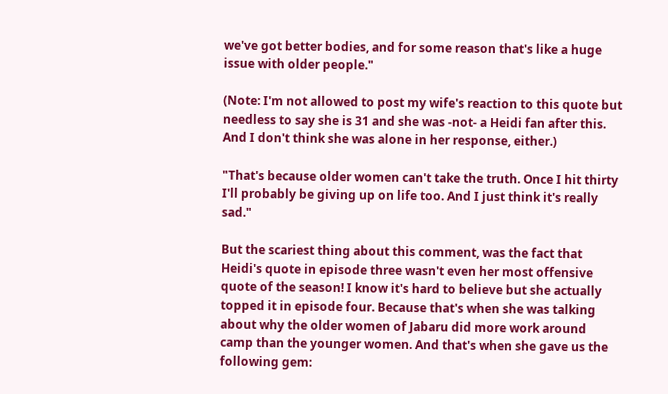we've got better bodies, and for some reason that's like a huge issue with older people."

(Note: I'm not allowed to post my wife's reaction to this quote but needless to say she is 31 and she was -not- a Heidi fan after this. And I don't think she was alone in her response, either.)

"That's because older women can't take the truth. Once I hit thirty I'll probably be giving up on life too. And I just think it's really sad."

But the scariest thing about this comment, was the fact that Heidi's quote in episode three wasn't even her most offensive quote of the season! I know it's hard to believe but she actually topped it in episode four. Because that's when she was talking about why the older women of Jabaru did more work around camp than the younger women. And that's when she gave us the following gem: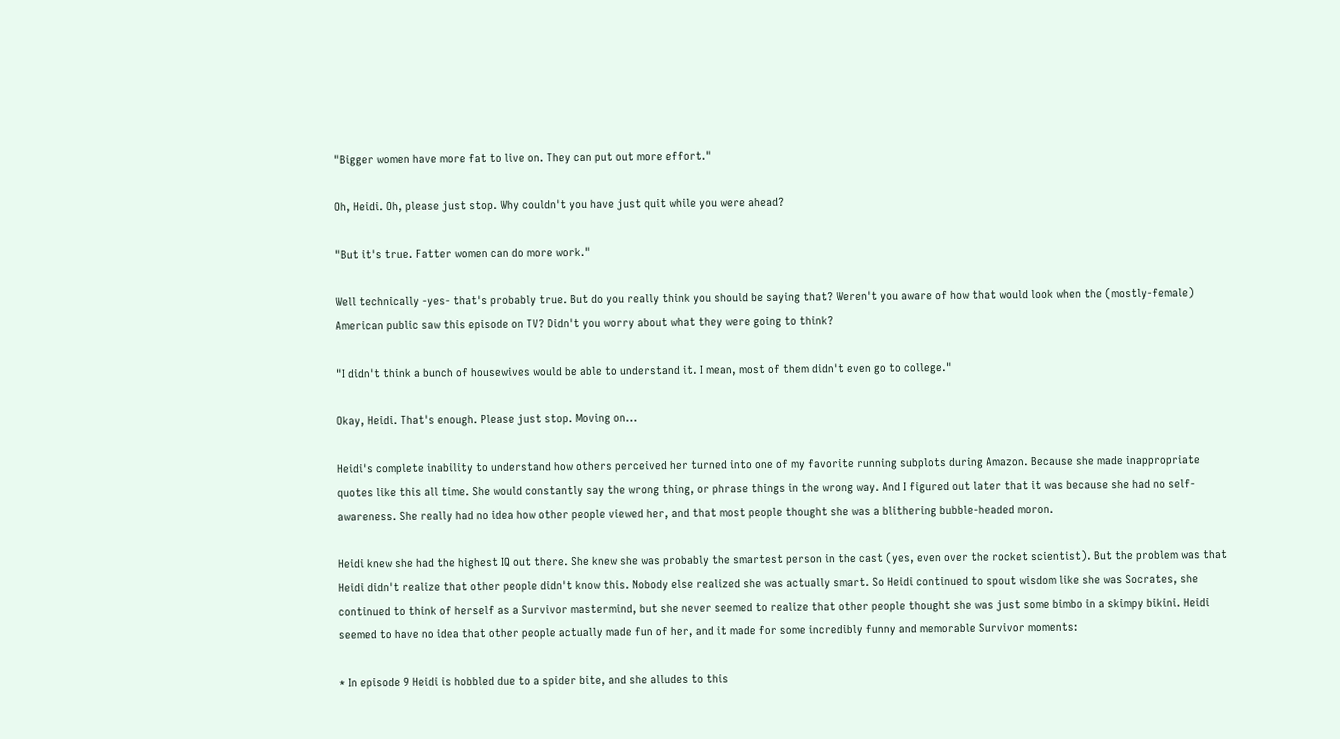"Bigger women have more fat to live on. They can put out more effort."

Oh, Heidi. Oh, please just stop. Why couldn't you have just quit while you were ahead?

"But it's true. Fatter women can do more work."

Well technically -yes- that's probably true. But do you really think you should be saying that? Weren't you aware of how that would look when the (mostly-female) American public saw this episode on TV? Didn't you worry about what they were going to think?

"I didn't think a bunch of housewives would be able to understand it. I mean, most of them didn't even go to college."

Okay, Heidi. That's enough. Please just stop. Moving on...

Heidi's complete inability to understand how others perceived her turned into one of my favorite running subplots during Amazon. Because she made inappropriate quotes like this all time. She would constantly say the wrong thing, or phrase things in the wrong way. And I figured out later that it was because she had no self-awareness. She really had no idea how other people viewed her, and that most people thought she was a blithering bubble-headed moron.

Heidi knew she had the highest IQ out there. She knew she was probably the smartest person in the cast (yes, even over the rocket scientist). But the problem was that Heidi didn't realize that other people didn't know this. Nobody else realized she was actually smart. So Heidi continued to spout wisdom like she was Socrates, she continued to think of herself as a Survivor mastermind, but she never seemed to realize that other people thought she was just some bimbo in a skimpy bikini. Heidi seemed to have no idea that other people actually made fun of her, and it made for some incredibly funny and memorable Survivor moments:

* In episode 9 Heidi is hobbled due to a spider bite, and she alludes to this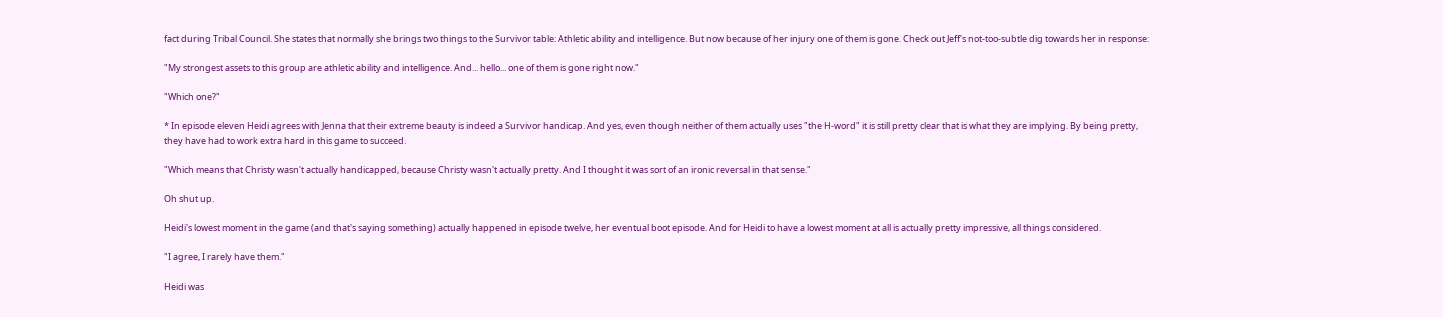fact during Tribal Council. She states that normally she brings two things to the Survivor table: Athletic ability and intelligence. But now because of her injury one of them is gone. Check out Jeff's not-too-subtle dig towards her in response:

"My strongest assets to this group are athletic ability and intelligence. And... hello... one of them is gone right now."

"Which one?"

* In episode eleven Heidi agrees with Jenna that their extreme beauty is indeed a Survivor handicap. And yes, even though neither of them actually uses "the H-word" it is still pretty clear that is what they are implying. By being pretty, they have had to work extra hard in this game to succeed.

"Which means that Christy wasn't actually handicapped, because Christy wasn't actually pretty. And I thought it was sort of an ironic reversal in that sense."

Oh shut up.

Heidi's lowest moment in the game (and that's saying something) actually happened in episode twelve, her eventual boot episode. And for Heidi to have a lowest moment at all is actually pretty impressive, all things considered.

"I agree, I rarely have them."

Heidi was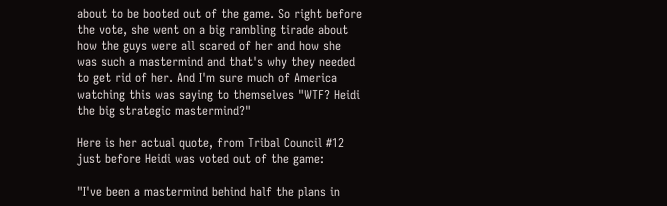about to be booted out of the game. So right before the vote, she went on a big rambling tirade about how the guys were all scared of her and how she was such a mastermind and that's why they needed to get rid of her. And I'm sure much of America watching this was saying to themselves "WTF? Heidi the big strategic mastermind?"

Here is her actual quote, from Tribal Council #12 just before Heidi was voted out of the game:

"I've been a mastermind behind half the plans in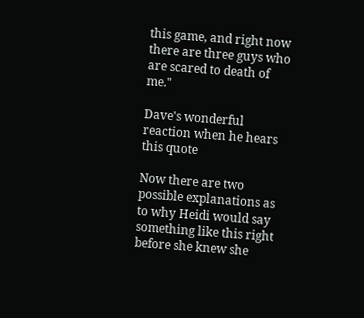this game, and right now there are three guys who are scared to death of me."

Dave's wonderful reaction when he hears this quote

Now there are two possible explanations as to why Heidi would say something like this right before she knew she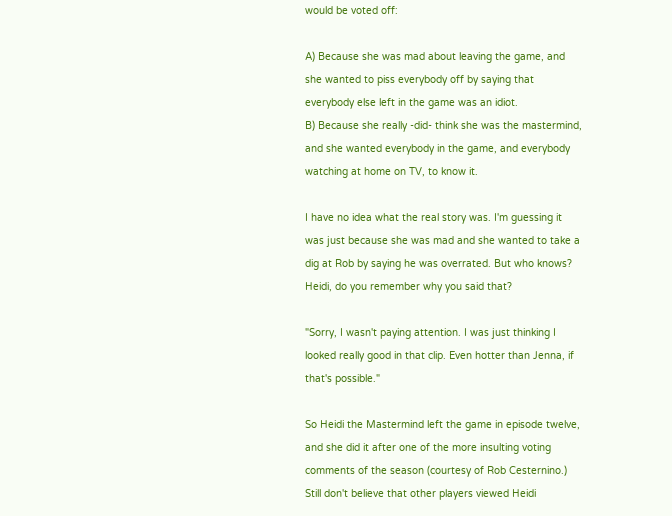would be voted off:

A) Because she was mad about leaving the game, and she wanted to piss everybody off by saying that everybody else left in the game was an idiot.
B) Because she really -did- think she was the mastermind, and she wanted everybody in the game, and everybody watching at home on TV, to know it.

I have no idea what the real story was. I'm guessing it was just because she was mad and she wanted to take a dig at Rob by saying he was overrated. But who knows? Heidi, do you remember why you said that?

"Sorry, I wasn't paying attention. I was just thinking I looked really good in that clip. Even hotter than Jenna, if that's possible."

So Heidi the Mastermind left the game in episode twelve, and she did it after one of the more insulting voting comments of the season (courtesy of Rob Cesternino.) Still don't believe that other players viewed Heidi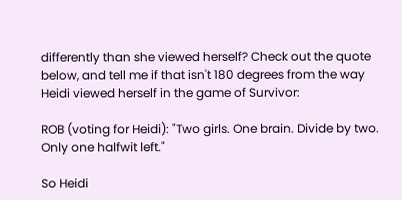differently than she viewed herself? Check out the quote below, and tell me if that isn't 180 degrees from the way Heidi viewed herself in the game of Survivor:

ROB (voting for Heidi): "Two girls. One brain. Divide by two. Only one halfwit left."

So Heidi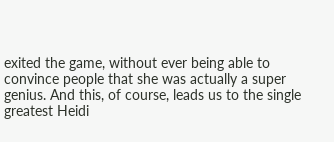exited the game, without ever being able to convince people that she was actually a super genius. And this, of course, leads us to the single greatest Heidi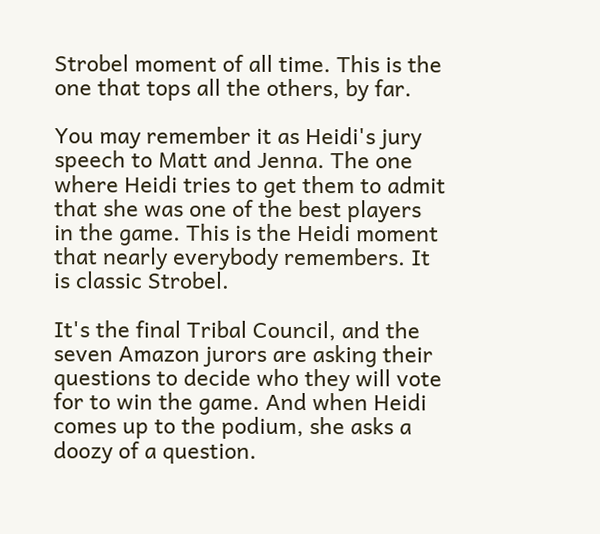Strobel moment of all time. This is the one that tops all the others, by far.

You may remember it as Heidi's jury speech to Matt and Jenna. The one where Heidi tries to get them to admit that she was one of the best players in the game. This is the Heidi moment that nearly everybody remembers. It is classic Strobel.

It's the final Tribal Council, and the seven Amazon jurors are asking their questions to decide who they will vote for to win the game. And when Heidi comes up to the podium, she asks a doozy of a question.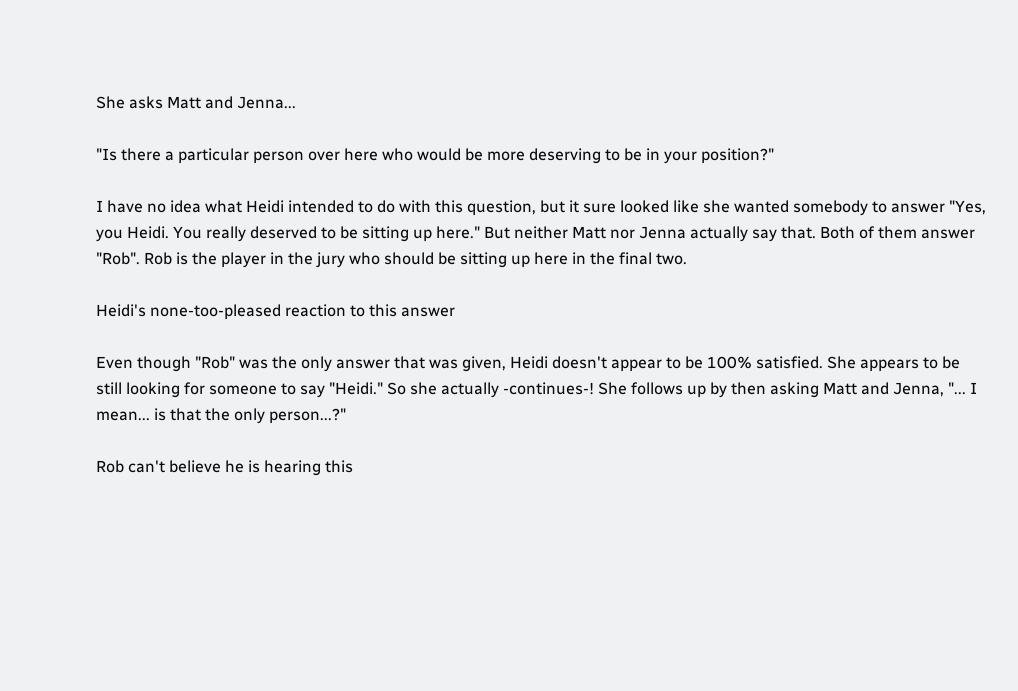She asks Matt and Jenna...

"Is there a particular person over here who would be more deserving to be in your position?"

I have no idea what Heidi intended to do with this question, but it sure looked like she wanted somebody to answer "Yes, you Heidi. You really deserved to be sitting up here." But neither Matt nor Jenna actually say that. Both of them answer "Rob". Rob is the player in the jury who should be sitting up here in the final two.

Heidi's none-too-pleased reaction to this answer

Even though "Rob" was the only answer that was given, Heidi doesn't appear to be 100% satisfied. She appears to be still looking for someone to say "Heidi." So she actually -continues-! She follows up by then asking Matt and Jenna, "... I mean... is that the only person...?"

Rob can't believe he is hearing this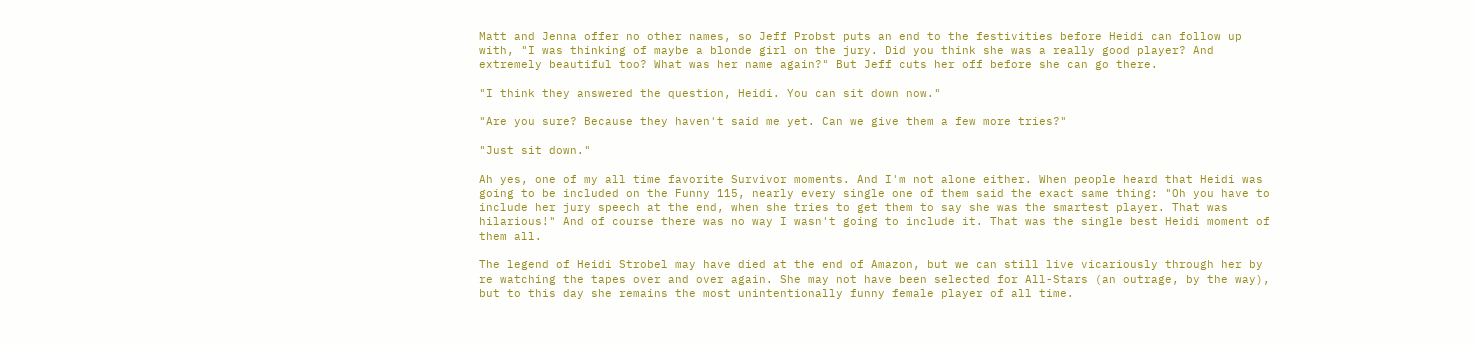Matt and Jenna offer no other names, so Jeff Probst puts an end to the festivities before Heidi can follow up with, "I was thinking of maybe a blonde girl on the jury. Did you think she was a really good player? And extremely beautiful too? What was her name again?" But Jeff cuts her off before she can go there.

"I think they answered the question, Heidi. You can sit down now."

"Are you sure? Because they haven't said me yet. Can we give them a few more tries?"

"Just sit down."

Ah yes, one of my all time favorite Survivor moments. And I'm not alone either. When people heard that Heidi was going to be included on the Funny 115, nearly every single one of them said the exact same thing: "Oh you have to include her jury speech at the end, when she tries to get them to say she was the smartest player. That was hilarious!" And of course there was no way I wasn't going to include it. That was the single best Heidi moment of them all.

The legend of Heidi Strobel may have died at the end of Amazon, but we can still live vicariously through her by re watching the tapes over and over again. She may not have been selected for All-Stars (an outrage, by the way), but to this day she remains the most unintentionally funny female player of all time.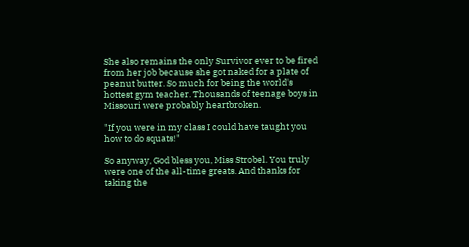She also remains the only Survivor ever to be fired from her job because she got naked for a plate of peanut butter. So much for being the world's hottest gym teacher. Thousands of teenage boys in Missouri were probably heartbroken.

"If you were in my class I could have taught you how to do squats!"

So anyway, God bless you, Miss Strobel. You truly were one of the all-time greats. And thanks for taking the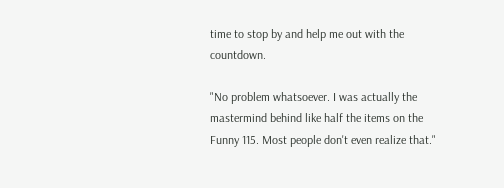time to stop by and help me out with the countdown.

"No problem whatsoever. I was actually the mastermind behind like half the items on the Funny 115. Most people don't even realize that."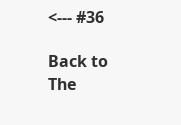<--- #36

Back to The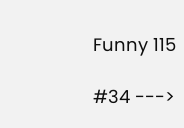Funny 115

#34 --->